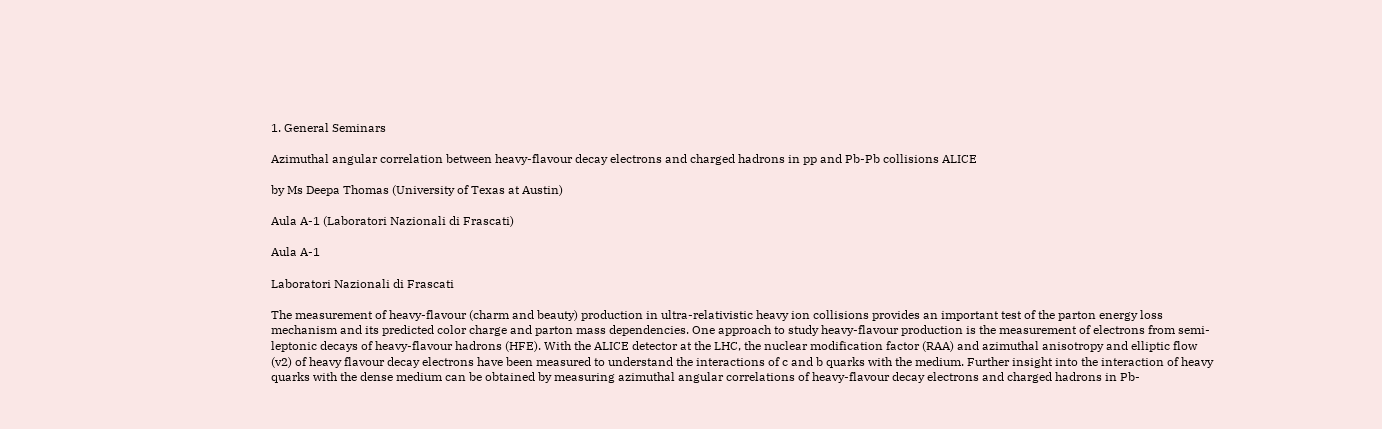1. General Seminars

Azimuthal angular correlation between heavy-flavour decay electrons and charged hadrons in pp and Pb-Pb collisions ALICE

by Ms Deepa Thomas (University of Texas at Austin)

Aula A-1 (Laboratori Nazionali di Frascati)

Aula A-1

Laboratori Nazionali di Frascati

The measurement of heavy-flavour (charm and beauty) production in ultra-relativistic heavy ion collisions provides an important test of the parton energy loss mechanism and its predicted color charge and parton mass dependencies. One approach to study heavy-flavour production is the measurement of electrons from semi-leptonic decays of heavy-flavour hadrons (HFE). With the ALICE detector at the LHC, the nuclear modification factor (RAA) and azimuthal anisotropy and elliptic flow (v2) of heavy flavour decay electrons have been measured to understand the interactions of c and b quarks with the medium. Further insight into the interaction of heavy quarks with the dense medium can be obtained by measuring azimuthal angular correlations of heavy-flavour decay electrons and charged hadrons in Pb-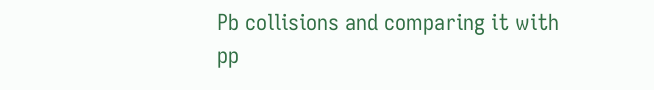Pb collisions and comparing it with pp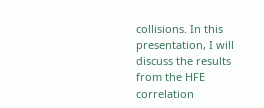collisions. In this presentation, I will discuss the results from the HFE correlation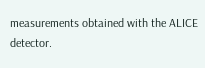measurements obtained with the ALICE detector.